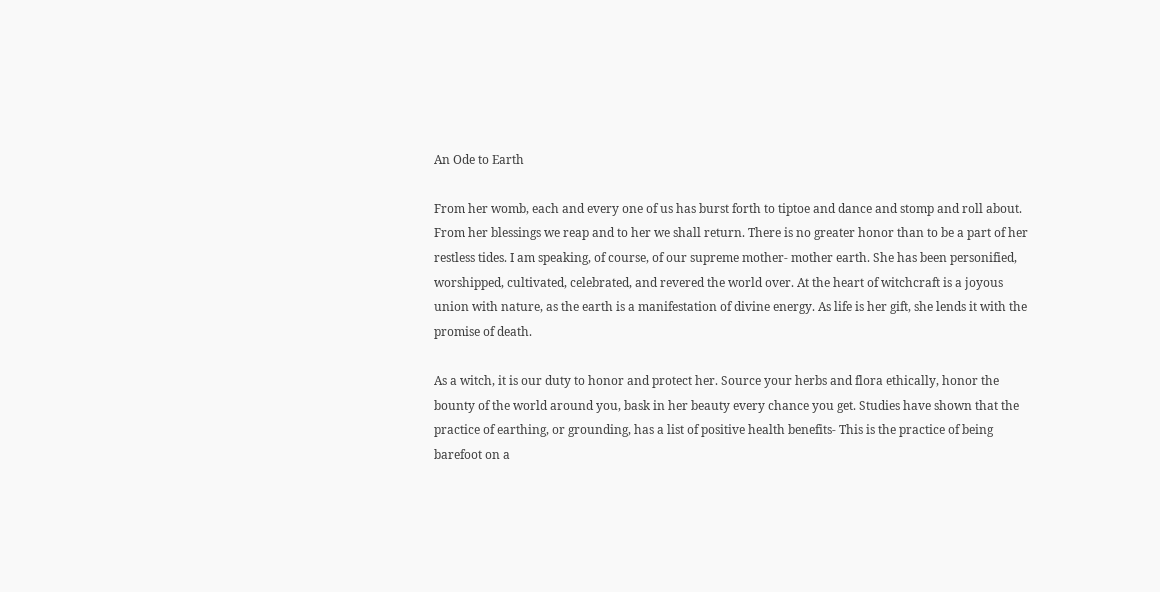An Ode to Earth

From her womb, each and every one of us has burst forth to tiptoe and dance and stomp and roll about. From her blessings we reap and to her we shall return. There is no greater honor than to be a part of her restless tides. I am speaking, of course, of our supreme mother- mother earth. She has been personified, worshipped, cultivated, celebrated, and revered the world over. At the heart of witchcraft is a joyous union with nature, as the earth is a manifestation of divine energy. As life is her gift, she lends it with the promise of death.

As a witch, it is our duty to honor and protect her. Source your herbs and flora ethically, honor the bounty of the world around you, bask in her beauty every chance you get. Studies have shown that the practice of earthing, or grounding, has a list of positive health benefits- This is the practice of being barefoot on a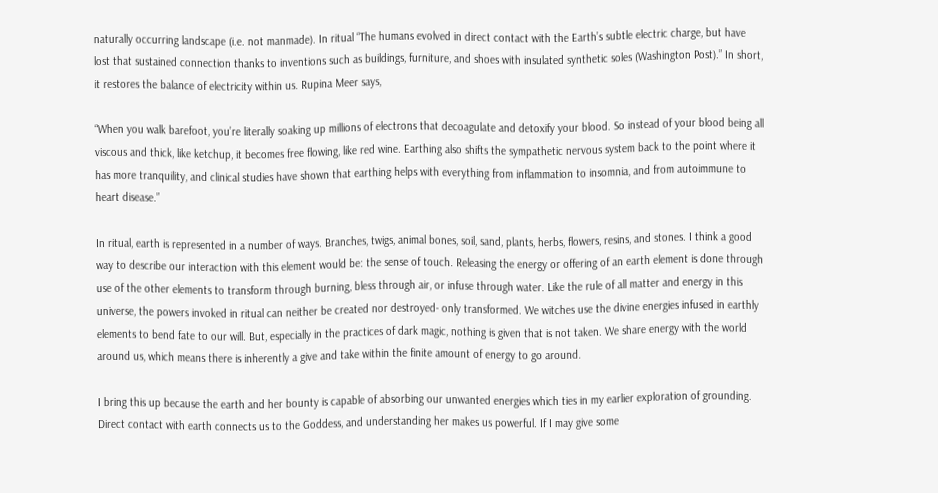naturally occurring landscape (i.e. not manmade). In ritual “The humans evolved in direct contact with the Earth’s subtle electric charge, but have lost that sustained connection thanks to inventions such as buildings, furniture, and shoes with insulated synthetic soles (Washington Post).” In short, it restores the balance of electricity within us. Rupina Meer says,

“When you walk barefoot, you’re literally soaking up millions of electrons that decoagulate and detoxify your blood. So instead of your blood being all viscous and thick, like ketchup, it becomes free flowing, like red wine. Earthing also shifts the sympathetic nervous system back to the point where it has more tranquility, and clinical studies have shown that earthing helps with everything from inflammation to insomnia, and from autoimmune to heart disease.”

In ritual, earth is represented in a number of ways. Branches, twigs, animal bones, soil, sand, plants, herbs, flowers, resins, and stones. I think a good way to describe our interaction with this element would be: the sense of touch. Releasing the energy or offering of an earth element is done through use of the other elements to transform through burning, bless through air, or infuse through water. Like the rule of all matter and energy in this universe, the powers invoked in ritual can neither be created nor destroyed- only transformed. We witches use the divine energies infused in earthly elements to bend fate to our will. But, especially in the practices of dark magic, nothing is given that is not taken. We share energy with the world around us, which means there is inherently a give and take within the finite amount of energy to go around.

I bring this up because the earth and her bounty is capable of absorbing our unwanted energies which ties in my earlier exploration of grounding. Direct contact with earth connects us to the Goddess, and understanding her makes us powerful. If I may give some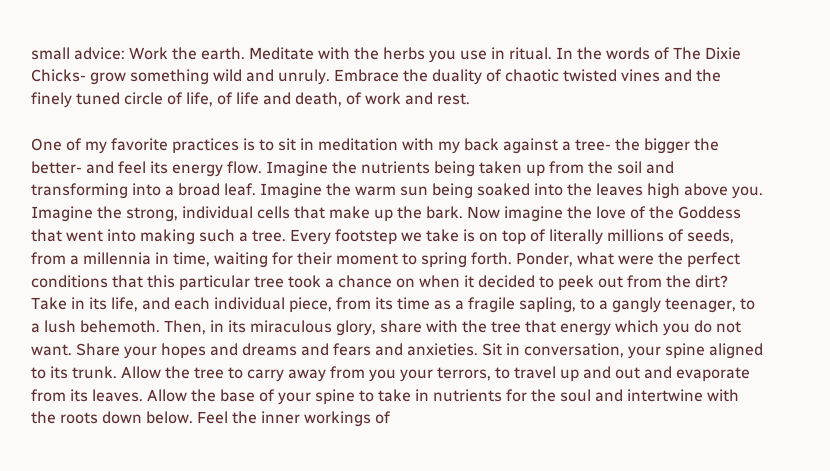small advice: Work the earth. Meditate with the herbs you use in ritual. In the words of The Dixie Chicks- grow something wild and unruly. Embrace the duality of chaotic twisted vines and the finely tuned circle of life, of life and death, of work and rest.

One of my favorite practices is to sit in meditation with my back against a tree- the bigger the better- and feel its energy flow. Imagine the nutrients being taken up from the soil and transforming into a broad leaf. Imagine the warm sun being soaked into the leaves high above you. Imagine the strong, individual cells that make up the bark. Now imagine the love of the Goddess that went into making such a tree. Every footstep we take is on top of literally millions of seeds, from a millennia in time, waiting for their moment to spring forth. Ponder, what were the perfect conditions that this particular tree took a chance on when it decided to peek out from the dirt? Take in its life, and each individual piece, from its time as a fragile sapling, to a gangly teenager, to a lush behemoth. Then, in its miraculous glory, share with the tree that energy which you do not want. Share your hopes and dreams and fears and anxieties. Sit in conversation, your spine aligned to its trunk. Allow the tree to carry away from you your terrors, to travel up and out and evaporate from its leaves. Allow the base of your spine to take in nutrients for the soul and intertwine with the roots down below. Feel the inner workings of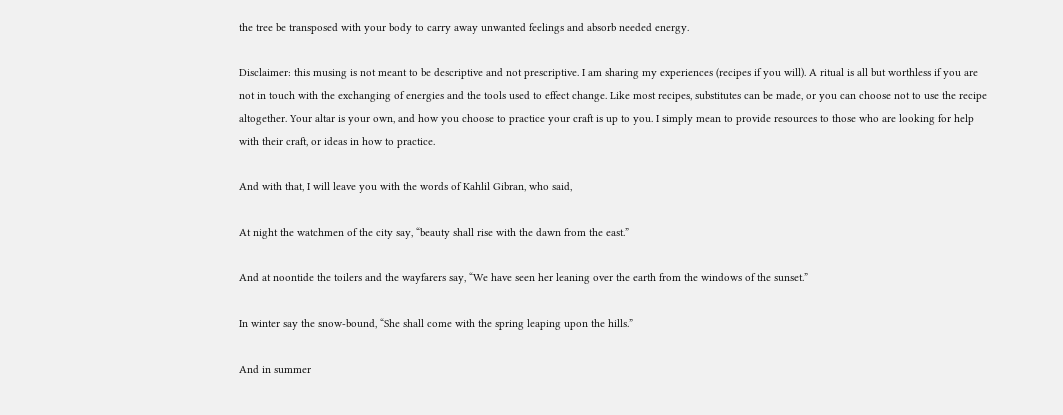the tree be transposed with your body to carry away unwanted feelings and absorb needed energy.

Disclaimer: this musing is not meant to be descriptive and not prescriptive. I am sharing my experiences (recipes if you will). A ritual is all but worthless if you are not in touch with the exchanging of energies and the tools used to effect change. Like most recipes, substitutes can be made, or you can choose not to use the recipe altogether. Your altar is your own, and how you choose to practice your craft is up to you. I simply mean to provide resources to those who are looking for help with their craft, or ideas in how to practice.

And with that, I will leave you with the words of Kahlil Gibran, who said,

At night the watchmen of the city say, “beauty shall rise with the dawn from the east.”

And at noontide the toilers and the wayfarers say, “We have seen her leaning over the earth from the windows of the sunset.”

In winter say the snow-bound, “She shall come with the spring leaping upon the hills.”

And in summer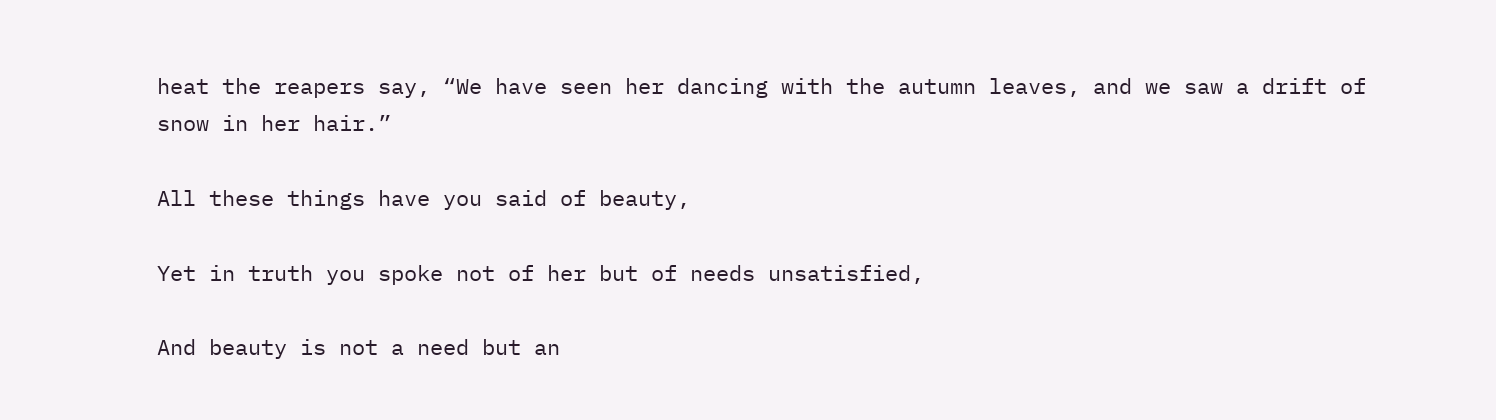heat the reapers say, “We have seen her dancing with the autumn leaves, and we saw a drift of snow in her hair.”

All these things have you said of beauty,

Yet in truth you spoke not of her but of needs unsatisfied,

And beauty is not a need but an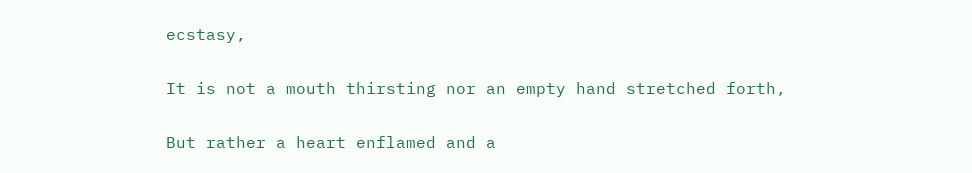ecstasy,

It is not a mouth thirsting nor an empty hand stretched forth,

But rather a heart enflamed and a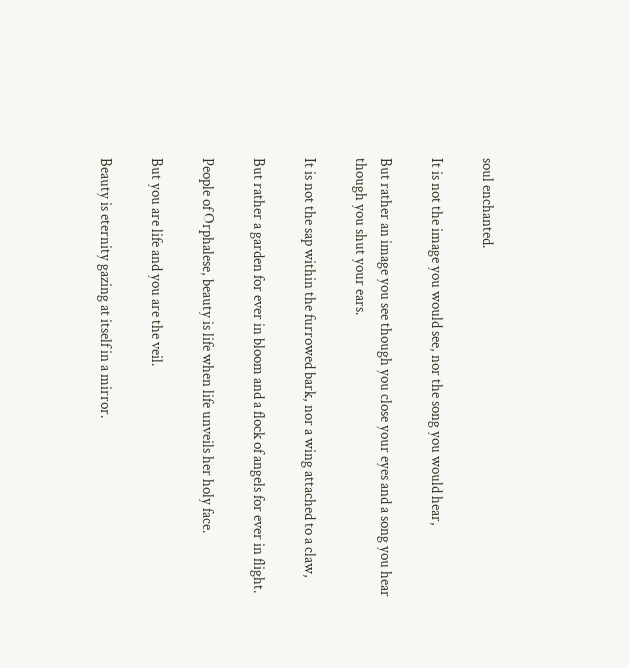soul enchanted.

It is not the image you would see, nor the song you would hear,

But rather an image you see though you close your eyes and a song you hear though you shut your ears.

It is not the sap within the furrowed bark, nor a wing attached to a claw,

But rather a garden for ever in bloom and a flock of angels for ever in flight.

People of Orphalese, beauty is life when life unveils her holy face.

But you are life and you are the veil.

Beauty is eternity gazing at itself in a mirror.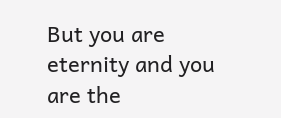But you are eternity and you are the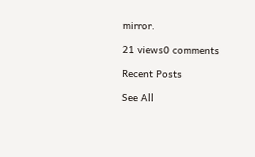mirror.

21 views0 comments

Recent Posts

See All